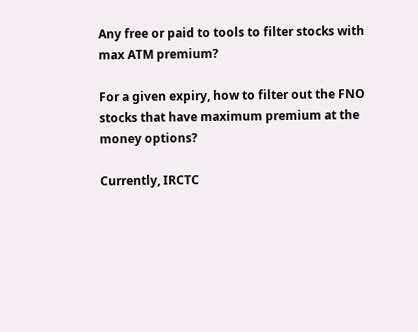Any free or paid to tools to filter stocks with max ATM premium?

For a given expiry, how to filter out the FNO stocks that have maximum premium at the money options?

Currently, IRCTC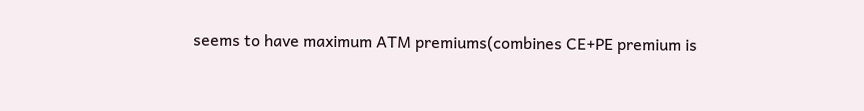seems to have maximum ATM premiums(combines CE+PE premium is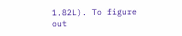1.82L). To figure out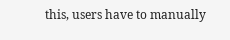this, users have to manually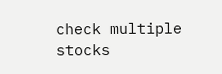check multiple stocks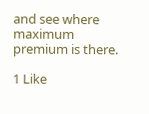and see where maximum premium is there.

1 Like